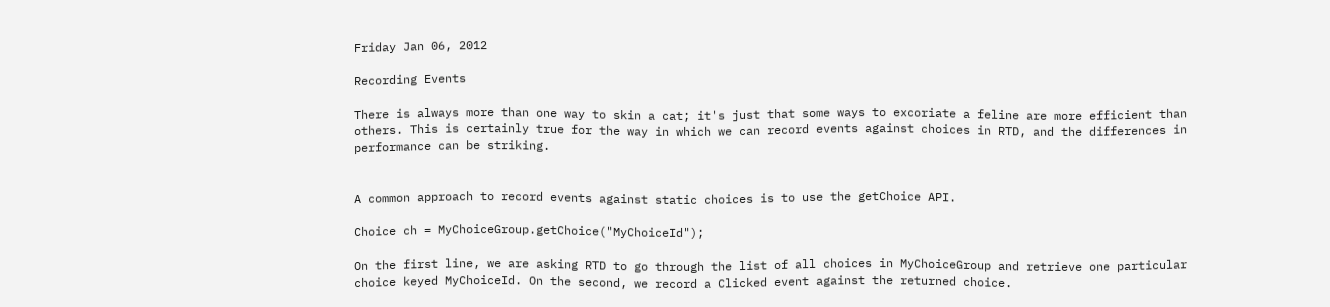Friday Jan 06, 2012

Recording Events

There is always more than one way to skin a cat; it's just that some ways to excoriate a feline are more efficient than others. This is certainly true for the way in which we can record events against choices in RTD, and the differences in performance can be striking.


A common approach to record events against static choices is to use the getChoice API.

Choice ch = MyChoiceGroup.getChoice("MyChoiceId");

On the first line, we are asking RTD to go through the list of all choices in MyChoiceGroup and retrieve one particular choice keyed MyChoiceId. On the second, we record a Clicked event against the returned choice.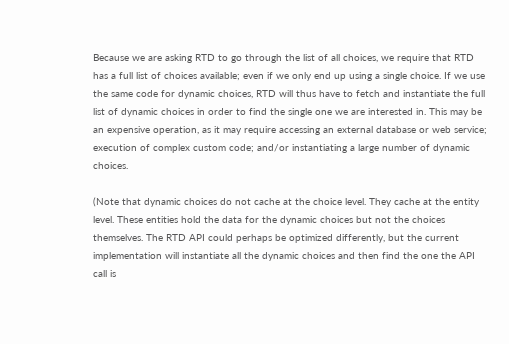Because we are asking RTD to go through the list of all choices, we require that RTD has a full list of choices available; even if we only end up using a single choice. If we use the same code for dynamic choices, RTD will thus have to fetch and instantiate the full list of dynamic choices in order to find the single one we are interested in. This may be an expensive operation, as it may require accessing an external database or web service; execution of complex custom code; and/or instantiating a large number of dynamic choices.

(Note that dynamic choices do not cache at the choice level. They cache at the entity level. These entities hold the data for the dynamic choices but not the choices themselves. The RTD API could perhaps be optimized differently, but the current implementation will instantiate all the dynamic choices and then find the one the API call is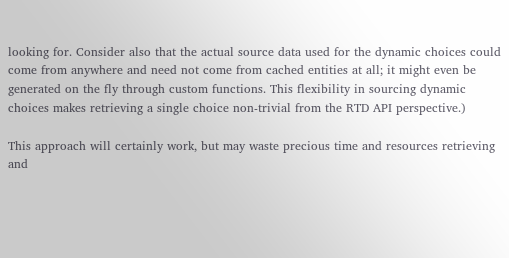looking for. Consider also that the actual source data used for the dynamic choices could come from anywhere and need not come from cached entities at all; it might even be generated on the fly through custom functions. This flexibility in sourcing dynamic choices makes retrieving a single choice non-trivial from the RTD API perspective.)

This approach will certainly work, but may waste precious time and resources retrieving and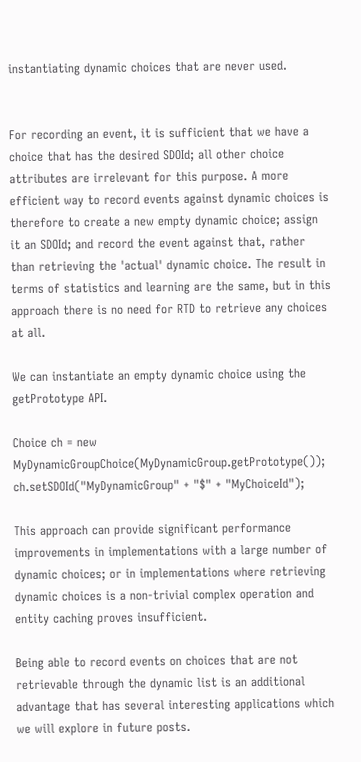instantiating dynamic choices that are never used.


For recording an event, it is sufficient that we have a choice that has the desired SDOId; all other choice attributes are irrelevant for this purpose. A more efficient way to record events against dynamic choices is therefore to create a new empty dynamic choice; assign it an SDOId; and record the event against that, rather than retrieving the 'actual' dynamic choice. The result in terms of statistics and learning are the same, but in this approach there is no need for RTD to retrieve any choices at all.

We can instantiate an empty dynamic choice using the getPrototype API.

Choice ch = new MyDynamicGroupChoice(MyDynamicGroup.getPrototype());
ch.setSDOId("MyDynamicGroup" + "$" + "MyChoiceId");

This approach can provide significant performance improvements in implementations with a large number of dynamic choices; or in implementations where retrieving dynamic choices is a non-trivial complex operation and entity caching proves insufficient.

Being able to record events on choices that are not retrievable through the dynamic list is an additional advantage that has several interesting applications which we will explore in future posts.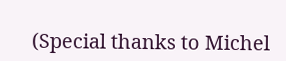(Special thanks to Michel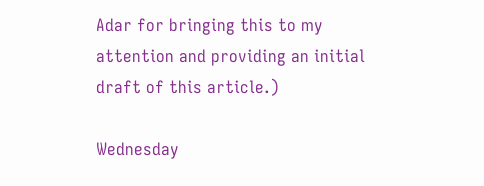Adar for bringing this to my attention and providing an initial draft of this article.)

Wednesday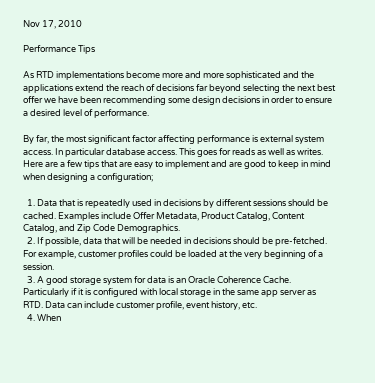Nov 17, 2010

Performance Tips

As RTD implementations become more and more sophisticated and the applications extend the reach of decisions far beyond selecting the next best offer we have been recommending some design decisions in order to ensure a desired level of performance.

By far, the most significant factor affecting performance is external system access. In particular database access. This goes for reads as well as writes. Here are a few tips that are easy to implement and are good to keep in mind when designing a configuration;

  1. Data that is repeatedly used in decisions by different sessions should be cached. Examples include Offer Metadata, Product Catalog, Content Catalog, and Zip Code Demographics.
  2. If possible, data that will be needed in decisions should be pre-fetched. For example, customer profiles could be loaded at the very beginning of a session.
  3. A good storage system for data is an Oracle Coherence Cache. Particularly if it is configured with local storage in the same app server as RTD. Data can include customer profile, event history, etc.
  4. When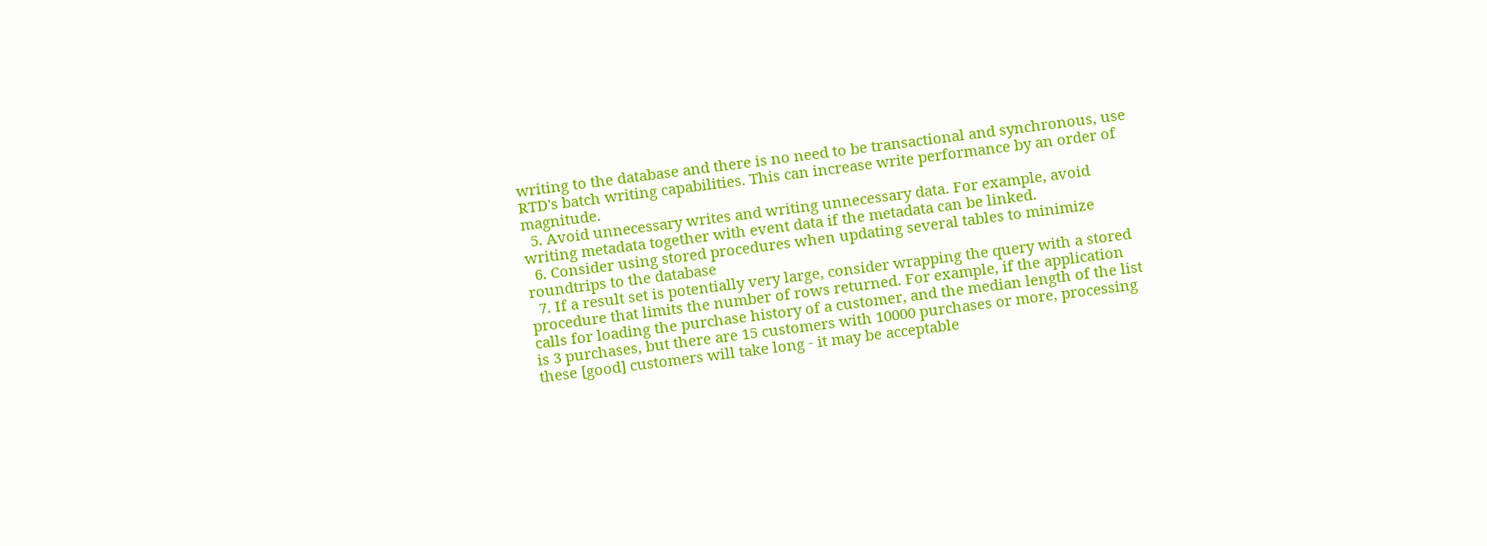writing to the database and there is no need to be transactional and synchronous, use RTD's batch writing capabilities. This can increase write performance by an order of magnitude.
  5. Avoid unnecessary writes and writing unnecessary data. For example, avoid writing metadata together with event data if the metadata can be linked.
  6. Consider using stored procedures when updating several tables to minimize roundtrips to the database
  7. If a result set is potentially very large, consider wrapping the query with a stored procedure that limits the number of rows returned. For example, if the application calls for loading the purchase history of a customer, and the median length of the list is 3 purchases, but there are 15 customers with 10000 purchases or more, processing these [good] customers will take long - it may be acceptable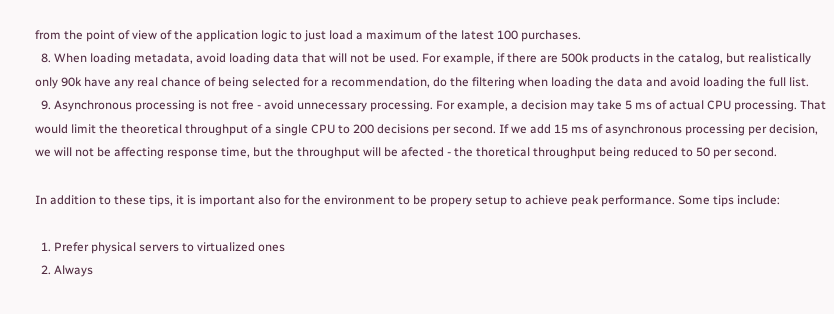from the point of view of the application logic to just load a maximum of the latest 100 purchases.
  8. When loading metadata, avoid loading data that will not be used. For example, if there are 500k products in the catalog, but realistically only 90k have any real chance of being selected for a recommendation, do the filtering when loading the data and avoid loading the full list.
  9. Asynchronous processing is not free - avoid unnecessary processing. For example, a decision may take 5 ms of actual CPU processing. That would limit the theoretical throughput of a single CPU to 200 decisions per second. If we add 15 ms of asynchronous processing per decision, we will not be affecting response time, but the throughput will be afected - the thoretical throughput being reduced to 50 per second.

In addition to these tips, it is important also for the environment to be propery setup to achieve peak performance. Some tips include:

  1. Prefer physical servers to virtualized ones
  2. Always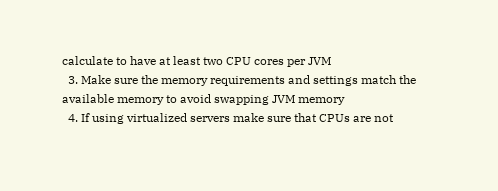calculate to have at least two CPU cores per JVM
  3. Make sure the memory requirements and settings match the available memory to avoid swapping JVM memory
  4. If using virtualized servers make sure that CPUs are not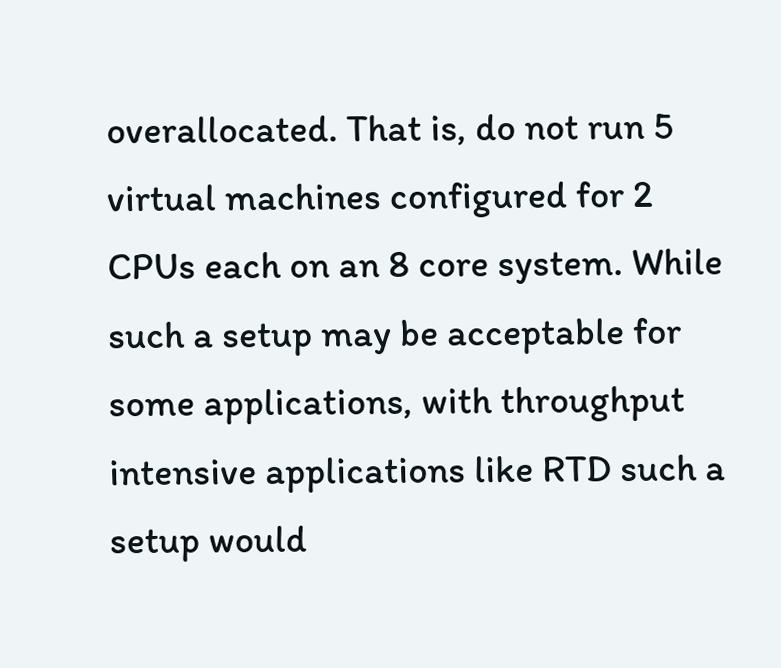overallocated. That is, do not run 5 virtual machines configured for 2 CPUs each on an 8 core system. While such a setup may be acceptable for some applications, with throughput intensive applications like RTD such a setup would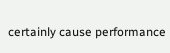certainly cause performance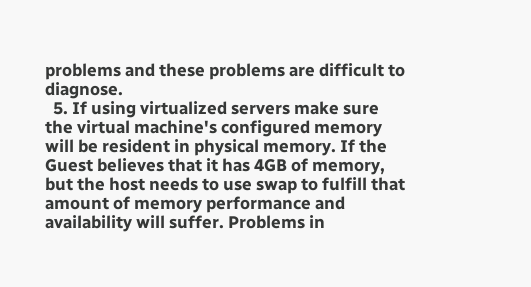problems and these problems are difficult to diagnose.
  5. If using virtualized servers make sure the virtual machine's configured memory will be resident in physical memory. If the Guest believes that it has 4GB of memory, but the host needs to use swap to fulfill that amount of memory performance and availability will suffer. Problems in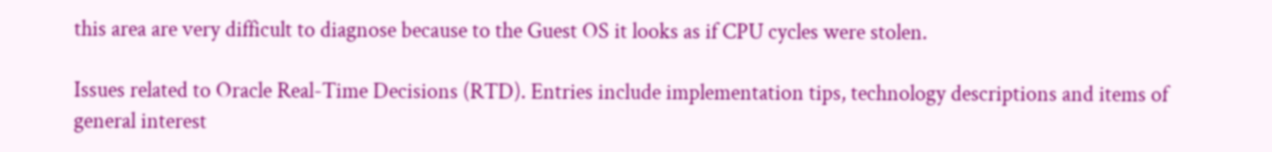this area are very difficult to diagnose because to the Guest OS it looks as if CPU cycles were stolen.

Issues related to Oracle Real-Time Decisions (RTD). Entries include implementation tips, technology descriptions and items of general interest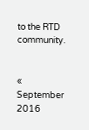to the RTD community.


« September 2016